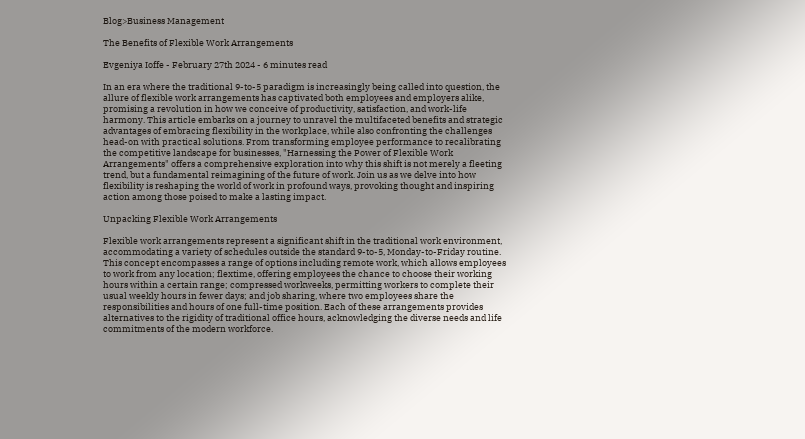Blog>Business Management

The Benefits of Flexible Work Arrangements

Evgeniya Ioffe - February 27th 2024 - 6 minutes read

In an era where the traditional 9-to-5 paradigm is increasingly being called into question, the allure of flexible work arrangements has captivated both employees and employers alike, promising a revolution in how we conceive of productivity, satisfaction, and work-life harmony. This article embarks on a journey to unravel the multifaceted benefits and strategic advantages of embracing flexibility in the workplace, while also confronting the challenges head-on with practical solutions. From transforming employee performance to recalibrating the competitive landscape for businesses, "Harnessing the Power of Flexible Work Arrangements" offers a comprehensive exploration into why this shift is not merely a fleeting trend, but a fundamental reimagining of the future of work. Join us as we delve into how flexibility is reshaping the world of work in profound ways, provoking thought and inspiring action among those poised to make a lasting impact.

Unpacking Flexible Work Arrangements

Flexible work arrangements represent a significant shift in the traditional work environment, accommodating a variety of schedules outside the standard 9-to-5, Monday-to-Friday routine. This concept encompasses a range of options including remote work, which allows employees to work from any location; flextime, offering employees the chance to choose their working hours within a certain range; compressed workweeks, permitting workers to complete their usual weekly hours in fewer days; and job sharing, where two employees share the responsibilities and hours of one full-time position. Each of these arrangements provides alternatives to the rigidity of traditional office hours, acknowledging the diverse needs and life commitments of the modern workforce.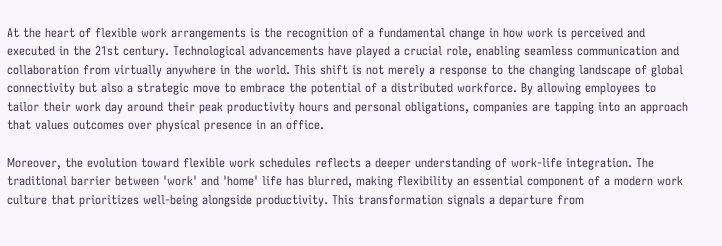At the heart of flexible work arrangements is the recognition of a fundamental change in how work is perceived and executed in the 21st century. Technological advancements have played a crucial role, enabling seamless communication and collaboration from virtually anywhere in the world. This shift is not merely a response to the changing landscape of global connectivity but also a strategic move to embrace the potential of a distributed workforce. By allowing employees to tailor their work day around their peak productivity hours and personal obligations, companies are tapping into an approach that values outcomes over physical presence in an office.

Moreover, the evolution toward flexible work schedules reflects a deeper understanding of work-life integration. The traditional barrier between 'work' and 'home' life has blurred, making flexibility an essential component of a modern work culture that prioritizes well-being alongside productivity. This transformation signals a departure from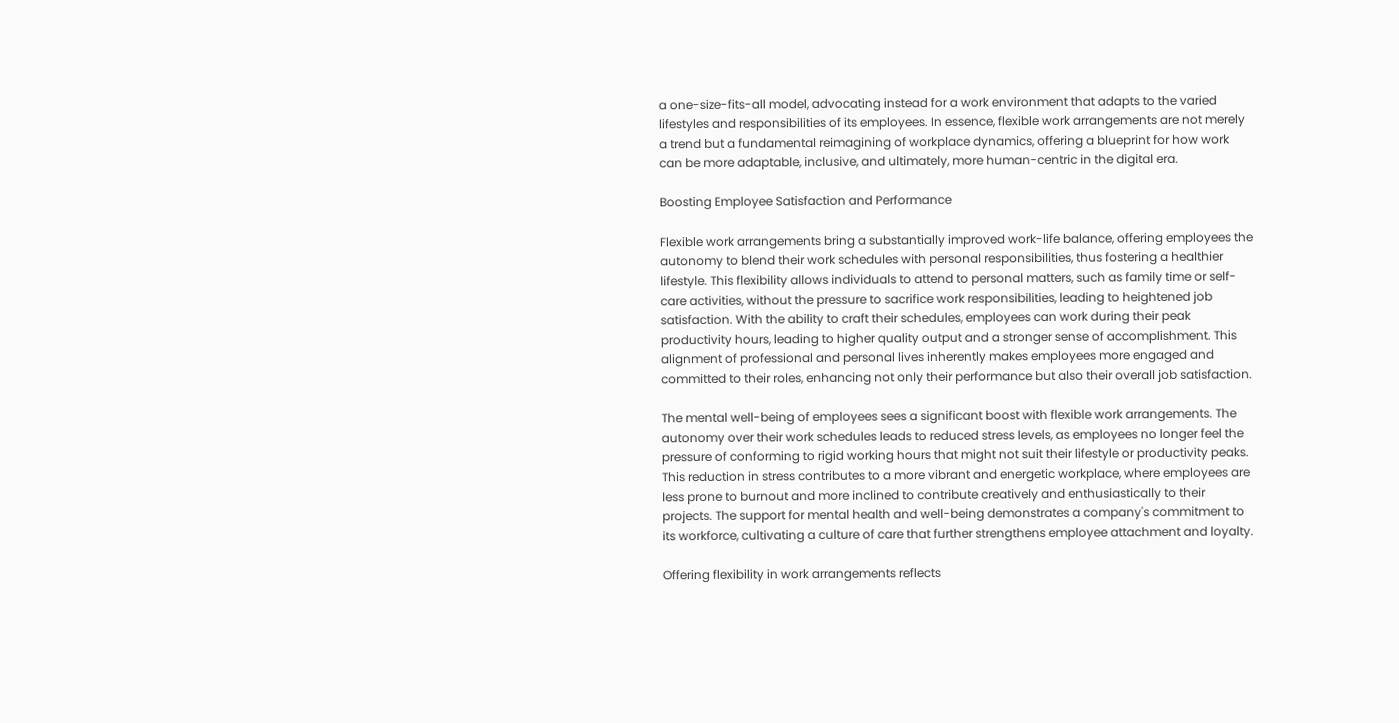a one-size-fits-all model, advocating instead for a work environment that adapts to the varied lifestyles and responsibilities of its employees. In essence, flexible work arrangements are not merely a trend but a fundamental reimagining of workplace dynamics, offering a blueprint for how work can be more adaptable, inclusive, and ultimately, more human-centric in the digital era.

Boosting Employee Satisfaction and Performance

Flexible work arrangements bring a substantially improved work-life balance, offering employees the autonomy to blend their work schedules with personal responsibilities, thus fostering a healthier lifestyle. This flexibility allows individuals to attend to personal matters, such as family time or self-care activities, without the pressure to sacrifice work responsibilities, leading to heightened job satisfaction. With the ability to craft their schedules, employees can work during their peak productivity hours, leading to higher quality output and a stronger sense of accomplishment. This alignment of professional and personal lives inherently makes employees more engaged and committed to their roles, enhancing not only their performance but also their overall job satisfaction.

The mental well-being of employees sees a significant boost with flexible work arrangements. The autonomy over their work schedules leads to reduced stress levels, as employees no longer feel the pressure of conforming to rigid working hours that might not suit their lifestyle or productivity peaks. This reduction in stress contributes to a more vibrant and energetic workplace, where employees are less prone to burnout and more inclined to contribute creatively and enthusiastically to their projects. The support for mental health and well-being demonstrates a company's commitment to its workforce, cultivating a culture of care that further strengthens employee attachment and loyalty.

Offering flexibility in work arrangements reflects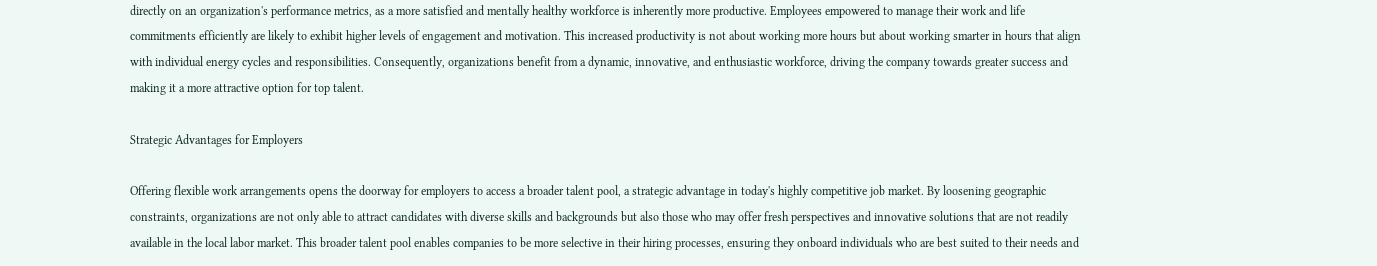directly on an organization's performance metrics, as a more satisfied and mentally healthy workforce is inherently more productive. Employees empowered to manage their work and life commitments efficiently are likely to exhibit higher levels of engagement and motivation. This increased productivity is not about working more hours but about working smarter in hours that align with individual energy cycles and responsibilities. Consequently, organizations benefit from a dynamic, innovative, and enthusiastic workforce, driving the company towards greater success and making it a more attractive option for top talent.

Strategic Advantages for Employers

Offering flexible work arrangements opens the doorway for employers to access a broader talent pool, a strategic advantage in today's highly competitive job market. By loosening geographic constraints, organizations are not only able to attract candidates with diverse skills and backgrounds but also those who may offer fresh perspectives and innovative solutions that are not readily available in the local labor market. This broader talent pool enables companies to be more selective in their hiring processes, ensuring they onboard individuals who are best suited to their needs and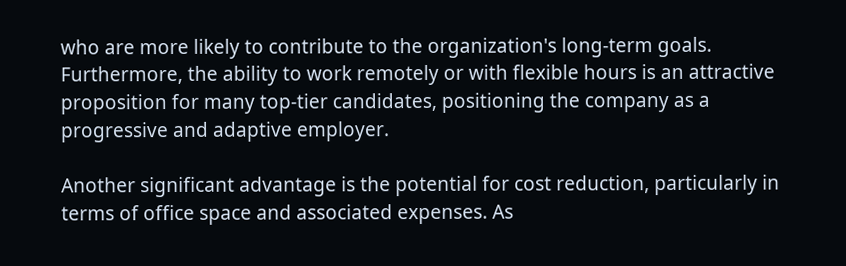who are more likely to contribute to the organization's long-term goals. Furthermore, the ability to work remotely or with flexible hours is an attractive proposition for many top-tier candidates, positioning the company as a progressive and adaptive employer.

Another significant advantage is the potential for cost reduction, particularly in terms of office space and associated expenses. As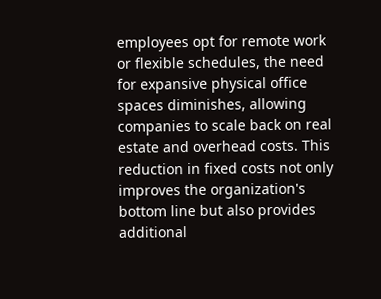employees opt for remote work or flexible schedules, the need for expansive physical office spaces diminishes, allowing companies to scale back on real estate and overhead costs. This reduction in fixed costs not only improves the organization's bottom line but also provides additional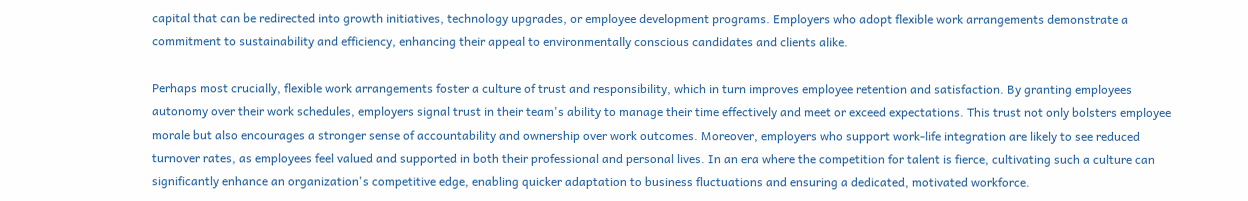capital that can be redirected into growth initiatives, technology upgrades, or employee development programs. Employers who adopt flexible work arrangements demonstrate a commitment to sustainability and efficiency, enhancing their appeal to environmentally conscious candidates and clients alike.

Perhaps most crucially, flexible work arrangements foster a culture of trust and responsibility, which in turn improves employee retention and satisfaction. By granting employees autonomy over their work schedules, employers signal trust in their team's ability to manage their time effectively and meet or exceed expectations. This trust not only bolsters employee morale but also encourages a stronger sense of accountability and ownership over work outcomes. Moreover, employers who support work-life integration are likely to see reduced turnover rates, as employees feel valued and supported in both their professional and personal lives. In an era where the competition for talent is fierce, cultivating such a culture can significantly enhance an organization's competitive edge, enabling quicker adaptation to business fluctuations and ensuring a dedicated, motivated workforce.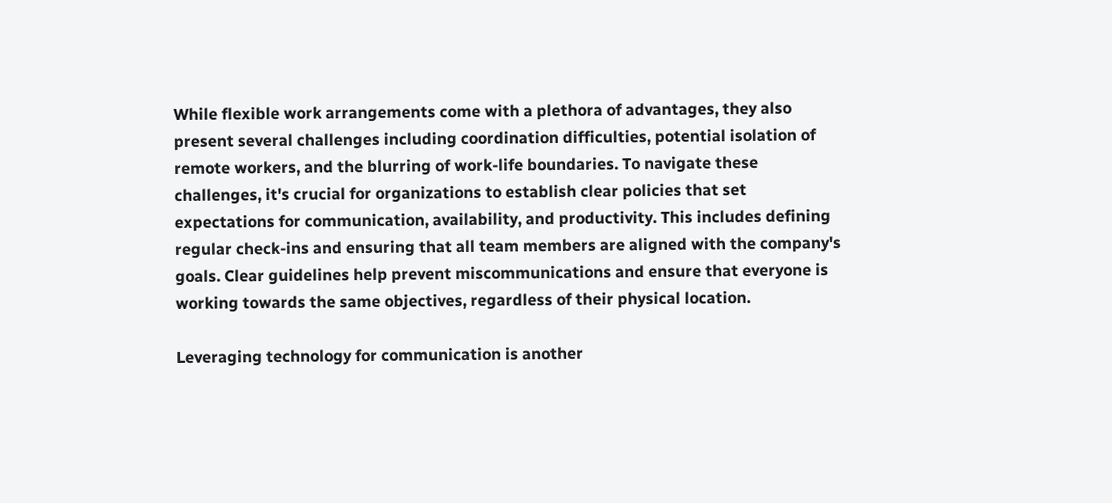While flexible work arrangements come with a plethora of advantages, they also present several challenges including coordination difficulties, potential isolation of remote workers, and the blurring of work-life boundaries. To navigate these challenges, it's crucial for organizations to establish clear policies that set expectations for communication, availability, and productivity. This includes defining regular check-ins and ensuring that all team members are aligned with the company's goals. Clear guidelines help prevent miscommunications and ensure that everyone is working towards the same objectives, regardless of their physical location.

Leveraging technology for communication is another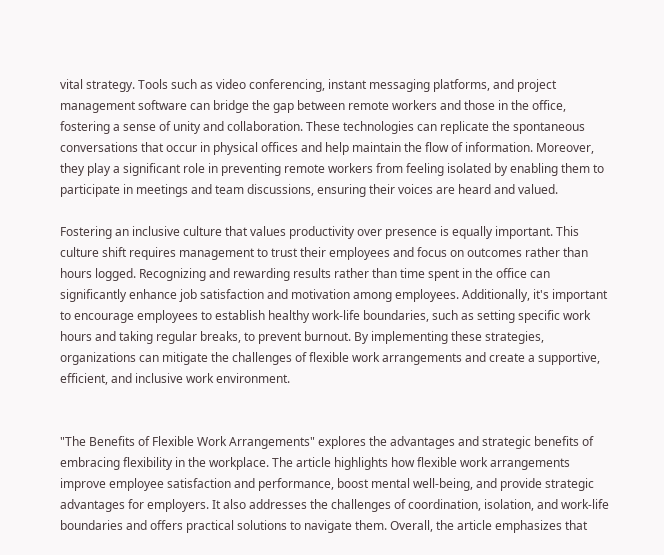vital strategy. Tools such as video conferencing, instant messaging platforms, and project management software can bridge the gap between remote workers and those in the office, fostering a sense of unity and collaboration. These technologies can replicate the spontaneous conversations that occur in physical offices and help maintain the flow of information. Moreover, they play a significant role in preventing remote workers from feeling isolated by enabling them to participate in meetings and team discussions, ensuring their voices are heard and valued.

Fostering an inclusive culture that values productivity over presence is equally important. This culture shift requires management to trust their employees and focus on outcomes rather than hours logged. Recognizing and rewarding results rather than time spent in the office can significantly enhance job satisfaction and motivation among employees. Additionally, it's important to encourage employees to establish healthy work-life boundaries, such as setting specific work hours and taking regular breaks, to prevent burnout. By implementing these strategies, organizations can mitigate the challenges of flexible work arrangements and create a supportive, efficient, and inclusive work environment.


"The Benefits of Flexible Work Arrangements" explores the advantages and strategic benefits of embracing flexibility in the workplace. The article highlights how flexible work arrangements improve employee satisfaction and performance, boost mental well-being, and provide strategic advantages for employers. It also addresses the challenges of coordination, isolation, and work-life boundaries and offers practical solutions to navigate them. Overall, the article emphasizes that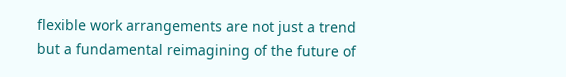flexible work arrangements are not just a trend but a fundamental reimagining of the future of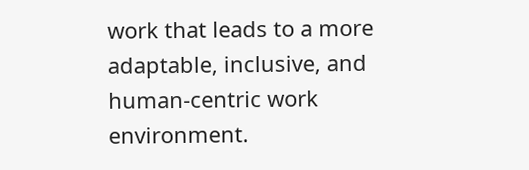work that leads to a more adaptable, inclusive, and human-centric work environment.